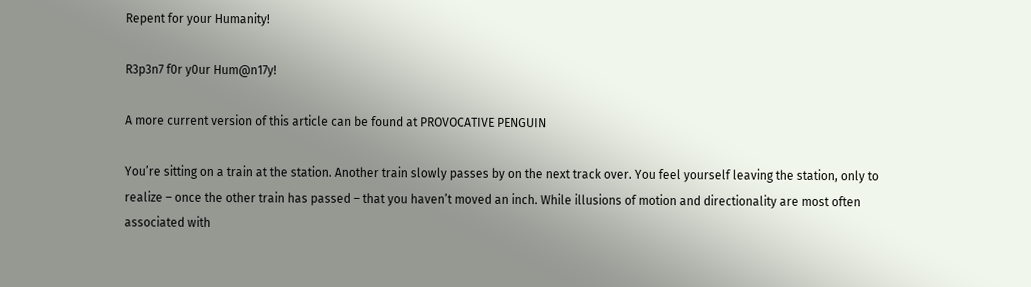Repent for your Humanity!

R3p3n7 f0r y0ur Hum@n17y!

A more current version of this article can be found at PROVOCATIVE PENGUIN

You’re sitting on a train at the station. Another train slowly passes by on the next track over. You feel yourself leaving the station, only to realize – once the other train has passed – that you haven’t moved an inch. While illusions of motion and directionality are most often associated with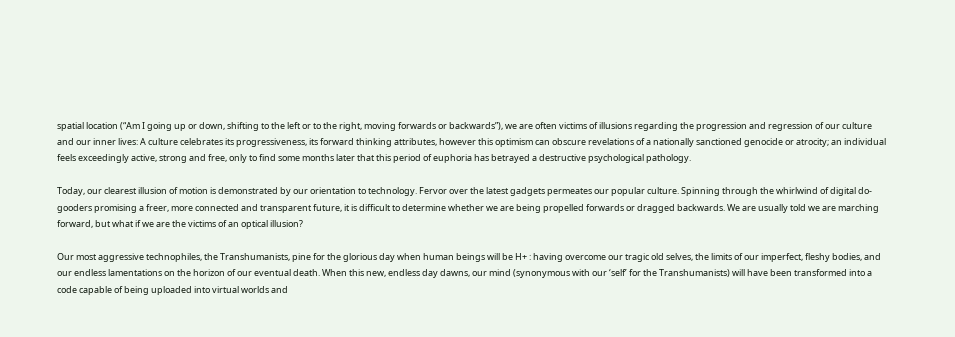spatial location (“Am I going up or down, shifting to the left or to the right, moving forwards or backwards”), we are often victims of illusions regarding the progression and regression of our culture and our inner lives: A culture celebrates its progressiveness, its forward thinking attributes, however this optimism can obscure revelations of a nationally sanctioned genocide or atrocity; an individual feels exceedingly active, strong and free, only to find some months later that this period of euphoria has betrayed a destructive psychological pathology.

Today, our clearest illusion of motion is demonstrated by our orientation to technology. Fervor over the latest gadgets permeates our popular culture. Spinning through the whirlwind of digital do-gooders promising a freer, more connected and transparent future, it is difficult to determine whether we are being propelled forwards or dragged backwards. We are usually told we are marching forward, but what if we are the victims of an optical illusion?

Our most aggressive technophiles, the Transhumanists, pine for the glorious day when human beings will be H+ : having overcome our tragic old selves, the limits of our imperfect, fleshy bodies, and our endless lamentations on the horizon of our eventual death. When this new, endless day dawns, our mind (synonymous with our ‘self’ for the Transhumanists) will have been transformed into a code capable of being uploaded into virtual worlds and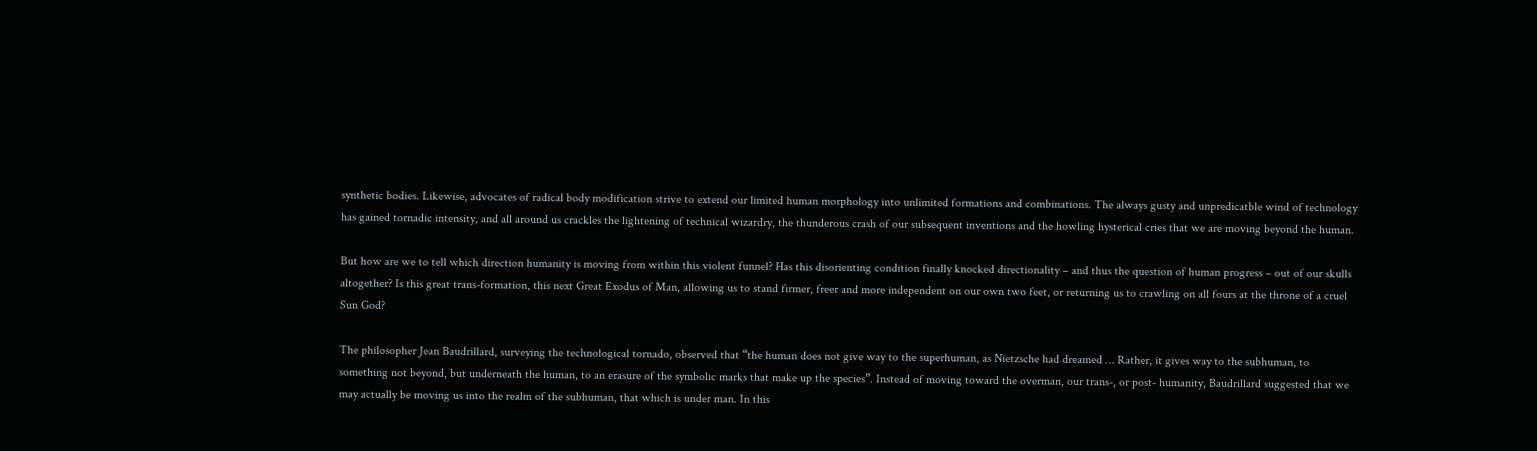synthetic bodies. Likewise, advocates of radical body modification strive to extend our limited human morphology into unlimited formations and combinations. The always gusty and unpredicatble wind of technology has gained tornadic intensity, and all around us crackles the lightening of technical wizardry, the thunderous crash of our subsequent inventions and the howling hysterical cries that we are moving beyond the human.

But how are we to tell which direction humanity is moving from within this violent funnel? Has this disorienting condition finally knocked directionality – and thus the question of human progress – out of our skulls altogether? Is this great trans-formation, this next Great Exodus of Man, allowing us to stand firmer, freer and more independent on our own two feet, or returning us to crawling on all fours at the throne of a cruel Sun God?

The philosopher Jean Baudrillard, surveying the technological tornado, observed that “the human does not give way to the superhuman, as Nietzsche had dreamed … Rather, it gives way to the subhuman, to something not beyond, but underneath the human, to an erasure of the symbolic marks that make up the species”. Instead of moving toward the overman, our trans-, or post- humanity, Baudrillard suggested that we may actually be moving us into the realm of the subhuman, that which is under man. In this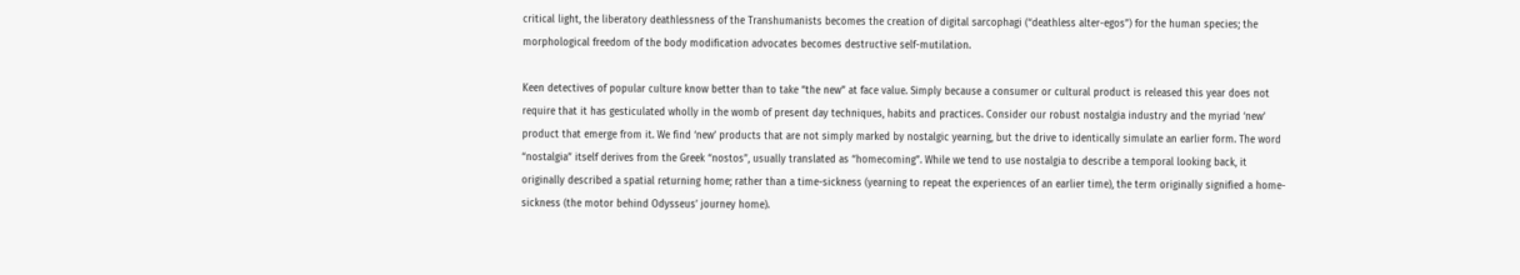critical light, the liberatory deathlessness of the Transhumanists becomes the creation of digital sarcophagi (“deathless alter-egos”) for the human species; the morphological freedom of the body modification advocates becomes destructive self-mutilation.

Keen detectives of popular culture know better than to take “the new” at face value. Simply because a consumer or cultural product is released this year does not require that it has gesticulated wholly in the womb of present day techniques, habits and practices. Consider our robust nostalgia industry and the myriad ‘new’ product that emerge from it. We find ‘new’ products that are not simply marked by nostalgic yearning, but the drive to identically simulate an earlier form. The word “nostalgia” itself derives from the Greek “nostos”, usually translated as “homecoming”. While we tend to use nostalgia to describe a temporal looking back, it originally described a spatial returning home; rather than a time-sickness (yearning to repeat the experiences of an earlier time), the term originally signified a home-sickness (the motor behind Odysseus’ journey home).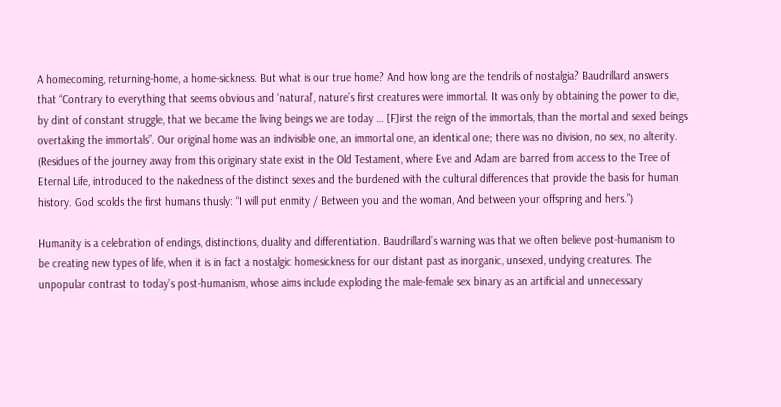A homecoming, returning-home, a home-sickness. But what is our true home? And how long are the tendrils of nostalgia? Baudrillard answers that “Contrary to everything that seems obvious and ‘natural’, nature’s first creatures were immortal. It was only by obtaining the power to die, by dint of constant struggle, that we became the living beings we are today … [F]irst the reign of the immortals, than the mortal and sexed beings overtaking the immortals”. Our original home was an indivisible one, an immortal one, an identical one; there was no division, no sex, no alterity. (Residues of the journey away from this originary state exist in the Old Testament, where Eve and Adam are barred from access to the Tree of Eternal Life, introduced to the nakedness of the distinct sexes and the burdened with the cultural differences that provide the basis for human history. God scolds the first humans thusly: “I will put enmity / Between you and the woman, And between your offspring and hers.”)

Humanity is a celebration of endings, distinctions, duality and differentiation. Baudrillard’s warning was that we often believe post-humanism to be creating new types of life, when it is in fact a nostalgic homesickness for our distant past as inorganic, unsexed, undying creatures. The unpopular contrast to today’s post-humanism, whose aims include exploding the male-female sex binary as an artificial and unnecessary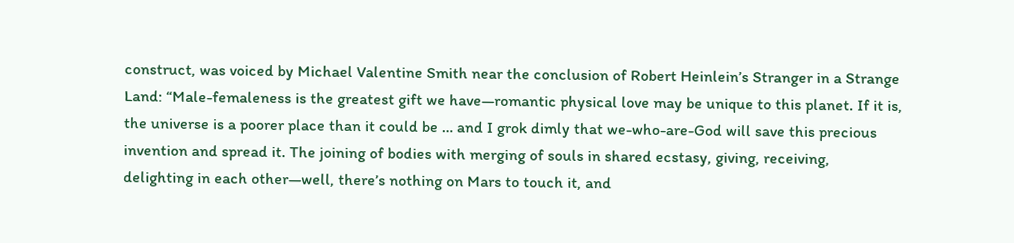construct, was voiced by Michael Valentine Smith near the conclusion of Robert Heinlein’s Stranger in a Strange Land: “Male-femaleness is the greatest gift we have—romantic physical love may be unique to this planet. If it is, the universe is a poorer place than it could be … and I grok dimly that we-who-are-God will save this precious invention and spread it. The joining of bodies with merging of souls in shared ecstasy, giving, receiving, delighting in each other—well, there’s nothing on Mars to touch it, and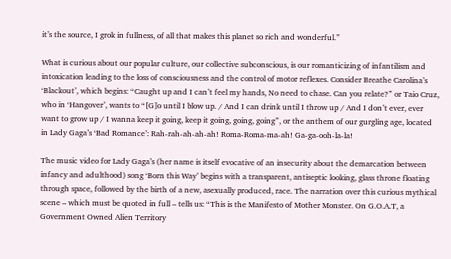it’s the source, I grok in fullness, of all that makes this planet so rich and wonderful.”

What is curious about our popular culture, our collective subconscious, is our romanticizing of infantilism and intoxication leading to the loss of consciousness and the control of motor reflexes. Consider Breathe Carolina’s ‘Blackout’, which begins: “Caught up and I can’t feel my hands, No need to chase. Can you relate?” or Taio Cruz, who in ‘Hangover’, wants to “[G]o until I blow up. / And I can drink until I throw up / And I don’t ever, ever want to grow up / I wanna keep it going, keep it going, going, going”, or the anthem of our gurgling age, located in Lady Gaga’s ‘Bad Romance’: Rah-rah-ah-ah-ah! Roma-Roma-ma-ah! Ga-ga-ooh-la-la!

The music video for Lady Gaga’s (her name is itself evocative of an insecurity about the demarcation between infancy and adulthood) song ‘Born this Way’ begins with a transparent, antiseptic looking, glass throne floating through space, followed by the birth of a new, asexually produced, race. The narration over this curious mythical scene – which must be quoted in full – tells us: “This is the Manifesto of Mother Monster. On G.O.A.T, a Government Owned Alien Territory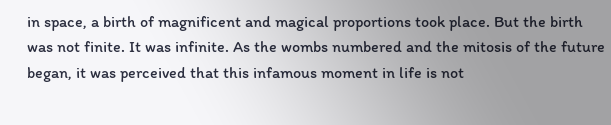in space, a birth of magnificent and magical proportions took place. But the birth was not finite. It was infinite. As the wombs numbered and the mitosis of the future began, it was perceived that this infamous moment in life is not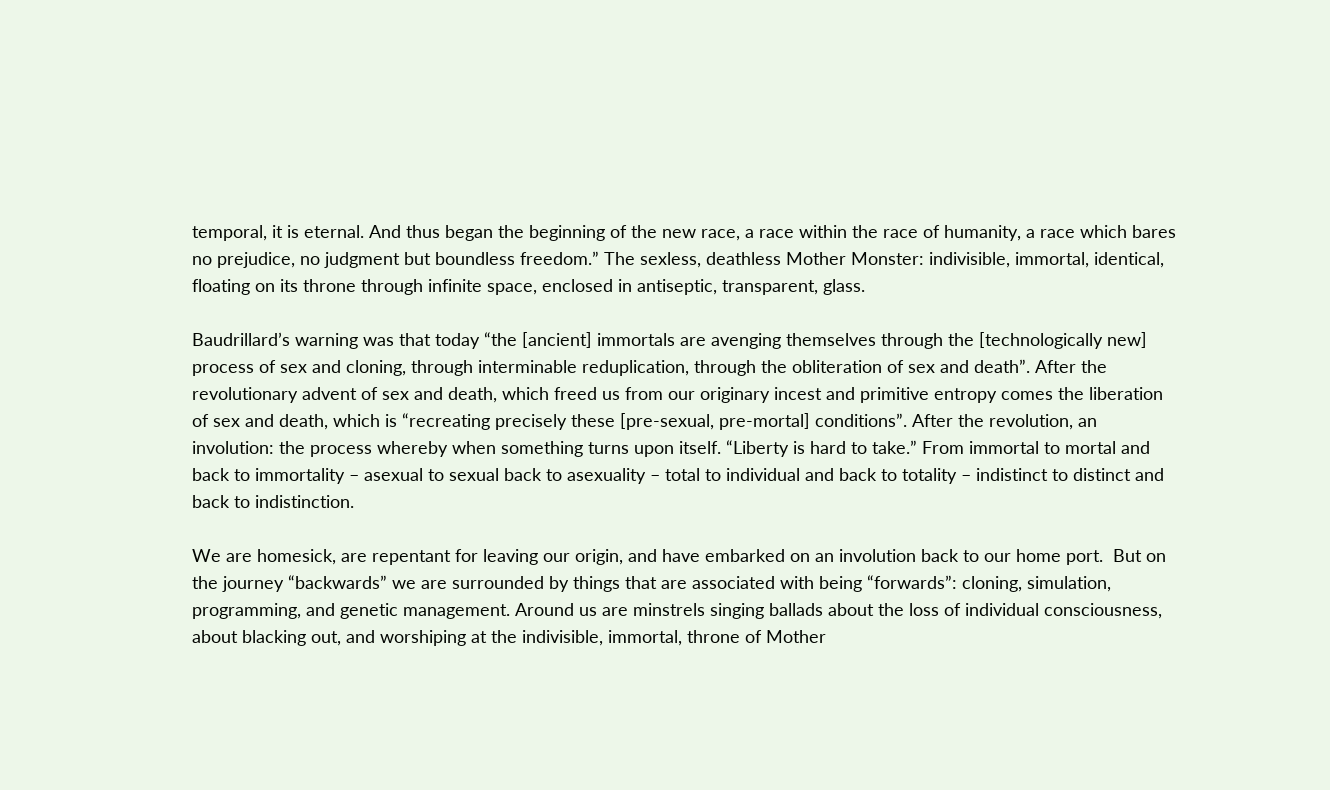temporal, it is eternal. And thus began the beginning of the new race, a race within the race of humanity, a race which bares no prejudice, no judgment but boundless freedom.” The sexless, deathless Mother Monster: indivisible, immortal, identical, floating on its throne through infinite space, enclosed in antiseptic, transparent, glass.

Baudrillard’s warning was that today “the [ancient] immortals are avenging themselves through the [technologically new] process of sex and cloning, through interminable reduplication, through the obliteration of sex and death”. After the revolutionary advent of sex and death, which freed us from our originary incest and primitive entropy comes the liberation of sex and death, which is “recreating precisely these [pre-sexual, pre-mortal] conditions”. After the revolution, an involution: the process whereby when something turns upon itself. “Liberty is hard to take.” From immortal to mortal and back to immortality – asexual to sexual back to asexuality – total to individual and back to totality – indistinct to distinct and back to indistinction.

We are homesick, are repentant for leaving our origin, and have embarked on an involution back to our home port.  But on the journey “backwards” we are surrounded by things that are associated with being “forwards”: cloning, simulation, programming, and genetic management. Around us are minstrels singing ballads about the loss of individual consciousness, about blacking out, and worshiping at the indivisible, immortal, throne of Mother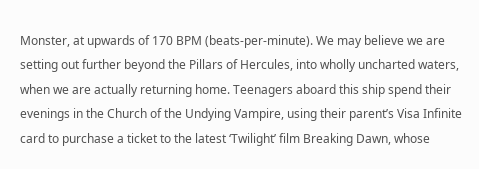Monster, at upwards of 170 BPM (beats-per-minute). We may believe we are setting out further beyond the Pillars of Hercules, into wholly uncharted waters, when we are actually returning home. Teenagers aboard this ship spend their evenings in the Church of the Undying Vampire, using their parent’s Visa Infinite card to purchase a ticket to the latest ‘Twilight’ film Breaking Dawn, whose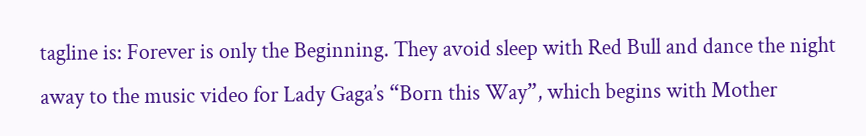tagline is: Forever is only the Beginning. They avoid sleep with Red Bull and dance the night away to the music video for Lady Gaga’s “Born this Way”, which begins with Mother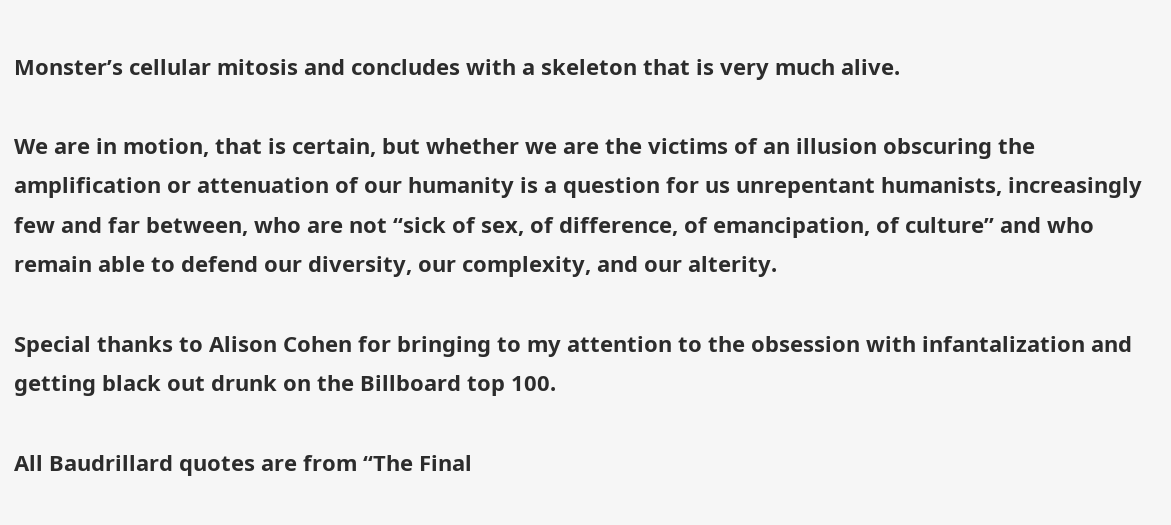Monster’s cellular mitosis and concludes with a skeleton that is very much alive.

We are in motion, that is certain, but whether we are the victims of an illusion obscuring the amplification or attenuation of our humanity is a question for us unrepentant humanists, increasingly few and far between, who are not “sick of sex, of difference, of emancipation, of culture” and who remain able to defend our diversity, our complexity, and our alterity.

Special thanks to Alison Cohen for bringing to my attention to the obsession with infantalization and getting black out drunk on the Billboard top 100.

All Baudrillard quotes are from “The Final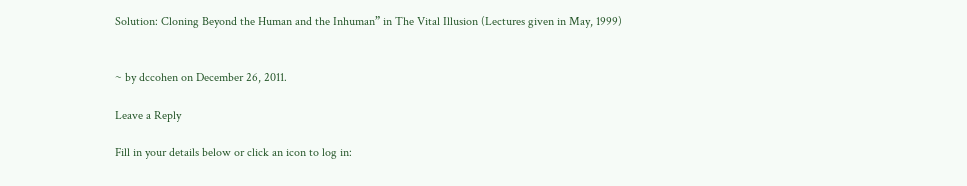Solution: Cloning Beyond the Human and the Inhuman” in The Vital Illusion (Lectures given in May, 1999)


~ by dccohen on December 26, 2011.

Leave a Reply

Fill in your details below or click an icon to log in: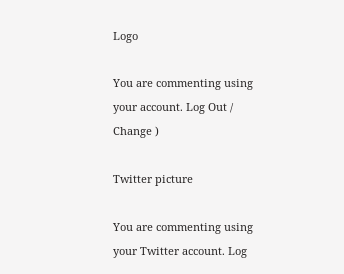Logo

You are commenting using your account. Log Out / Change )

Twitter picture

You are commenting using your Twitter account. Log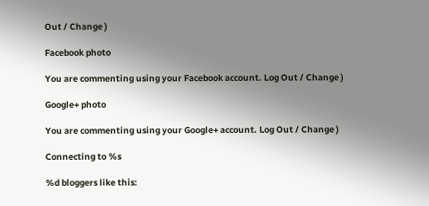Out / Change )

Facebook photo

You are commenting using your Facebook account. Log Out / Change )

Google+ photo

You are commenting using your Google+ account. Log Out / Change )

Connecting to %s

%d bloggers like this: